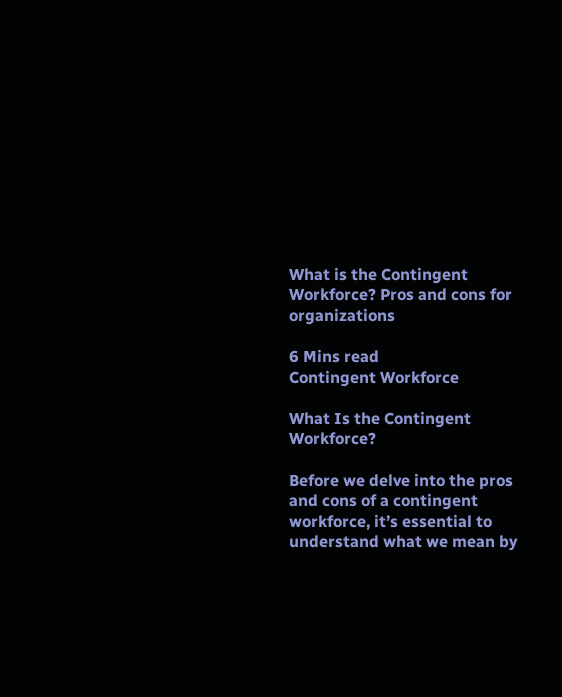What is the Contingent Workforce? Pros and cons for organizations

6 Mins read
Contingent Workforce

What Is the Contingent Workforce?

Before we delve into the pros and cons of a contingent workforce, it’s essential to understand what we mean by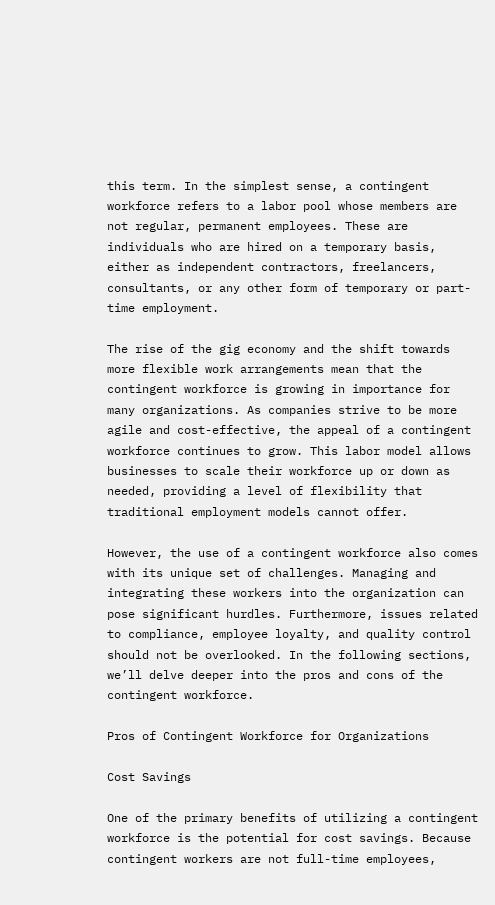this term. In the simplest sense, a contingent workforce refers to a labor pool whose members are not regular, permanent employees. These are individuals who are hired on a temporary basis, either as independent contractors, freelancers, consultants, or any other form of temporary or part-time employment.

The rise of the gig economy and the shift towards more flexible work arrangements mean that the contingent workforce is growing in importance for many organizations. As companies strive to be more agile and cost-effective, the appeal of a contingent workforce continues to grow. This labor model allows businesses to scale their workforce up or down as needed, providing a level of flexibility that traditional employment models cannot offer.

However, the use of a contingent workforce also comes with its unique set of challenges. Managing and integrating these workers into the organization can pose significant hurdles. Furthermore, issues related to compliance, employee loyalty, and quality control should not be overlooked. In the following sections, we’ll delve deeper into the pros and cons of the contingent workforce.

Pros of Contingent Workforce for Organizations

Cost Savings

One of the primary benefits of utilizing a contingent workforce is the potential for cost savings. Because contingent workers are not full-time employees,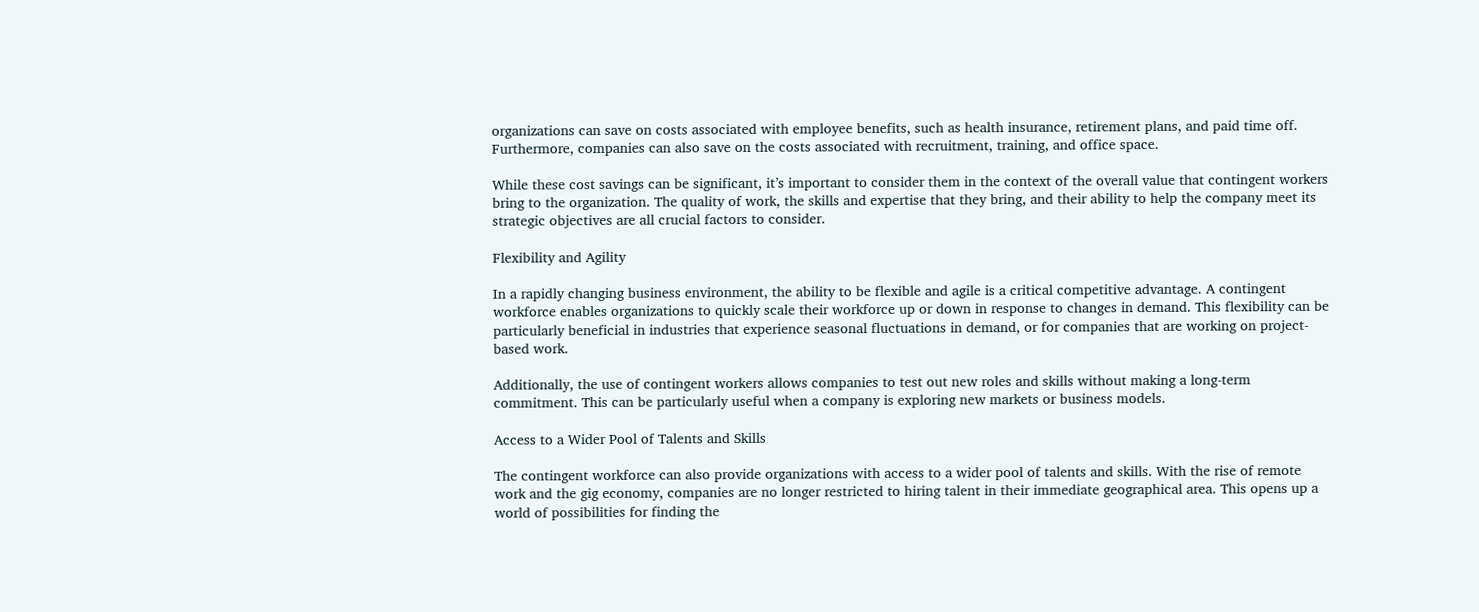organizations can save on costs associated with employee benefits, such as health insurance, retirement plans, and paid time off. Furthermore, companies can also save on the costs associated with recruitment, training, and office space.

While these cost savings can be significant, it’s important to consider them in the context of the overall value that contingent workers bring to the organization. The quality of work, the skills and expertise that they bring, and their ability to help the company meet its strategic objectives are all crucial factors to consider.

Flexibility and Agility

In a rapidly changing business environment, the ability to be flexible and agile is a critical competitive advantage. A contingent workforce enables organizations to quickly scale their workforce up or down in response to changes in demand. This flexibility can be particularly beneficial in industries that experience seasonal fluctuations in demand, or for companies that are working on project-based work.

Additionally, the use of contingent workers allows companies to test out new roles and skills without making a long-term commitment. This can be particularly useful when a company is exploring new markets or business models.

Access to a Wider Pool of Talents and Skills

The contingent workforce can also provide organizations with access to a wider pool of talents and skills. With the rise of remote work and the gig economy, companies are no longer restricted to hiring talent in their immediate geographical area. This opens up a world of possibilities for finding the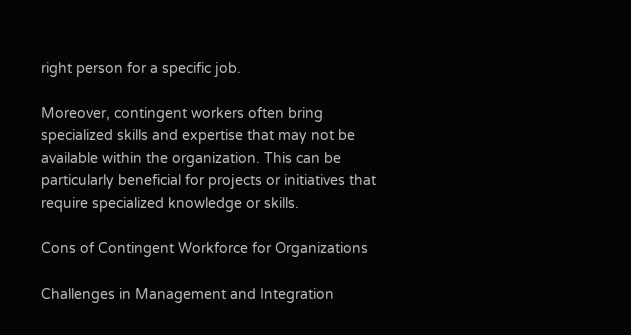right person for a specific job.

Moreover, contingent workers often bring specialized skills and expertise that may not be available within the organization. This can be particularly beneficial for projects or initiatives that require specialized knowledge or skills.

Cons of Contingent Workforce for Organizations

Challenges in Management and Integration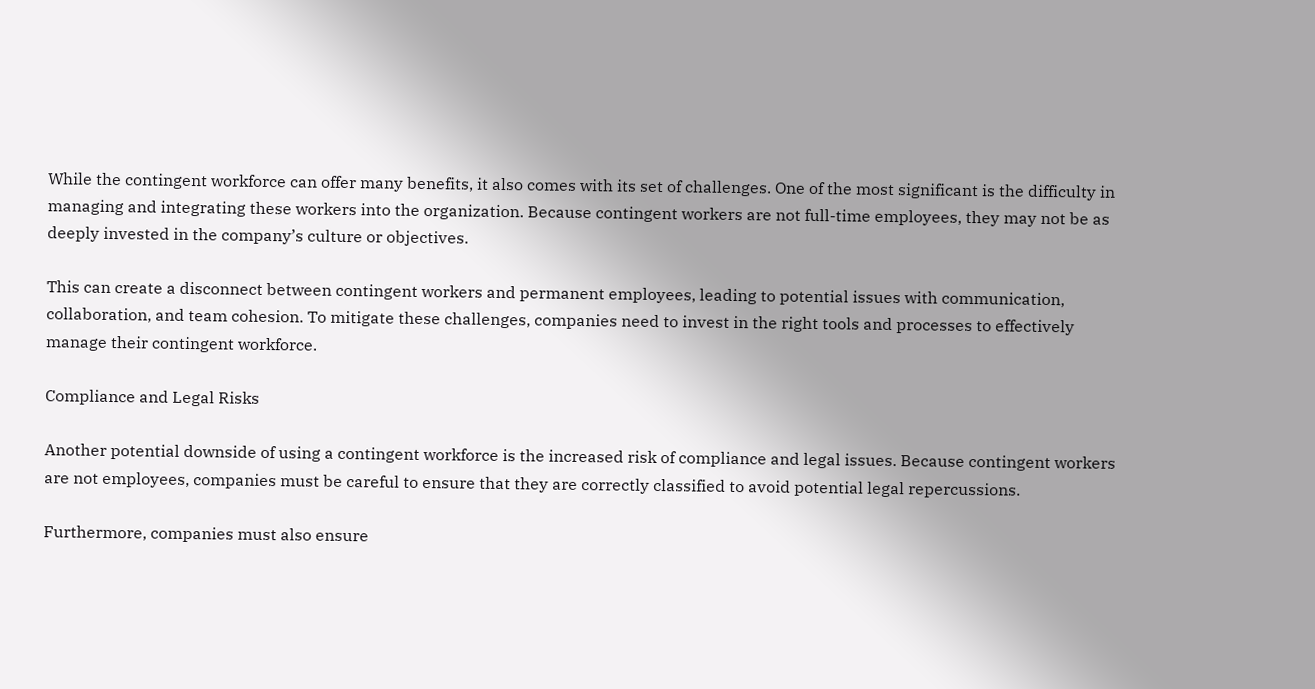While the contingent workforce can offer many benefits, it also comes with its set of challenges. One of the most significant is the difficulty in managing and integrating these workers into the organization. Because contingent workers are not full-time employees, they may not be as deeply invested in the company’s culture or objectives.

This can create a disconnect between contingent workers and permanent employees, leading to potential issues with communication, collaboration, and team cohesion. To mitigate these challenges, companies need to invest in the right tools and processes to effectively manage their contingent workforce.

Compliance and Legal Risks

Another potential downside of using a contingent workforce is the increased risk of compliance and legal issues. Because contingent workers are not employees, companies must be careful to ensure that they are correctly classified to avoid potential legal repercussions.

Furthermore, companies must also ensure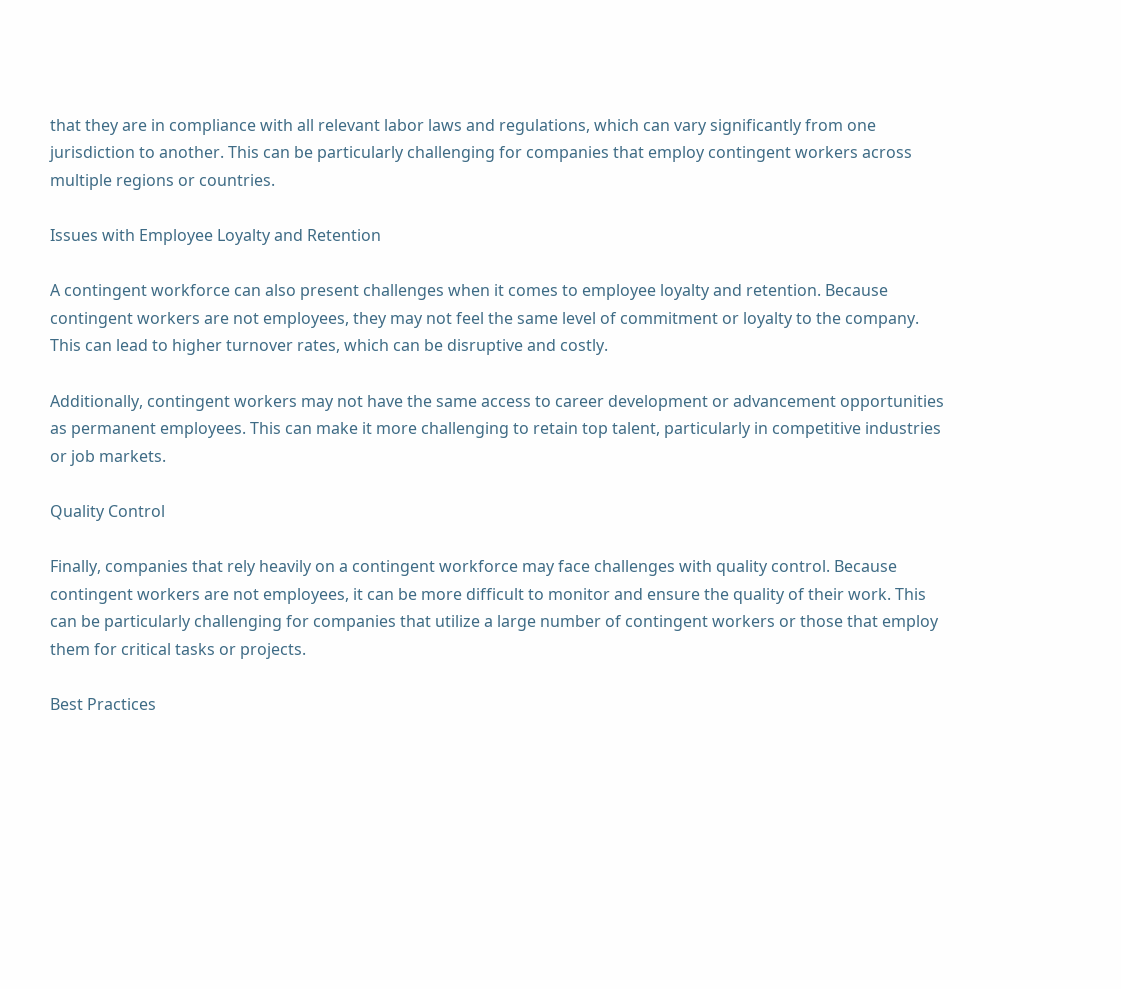that they are in compliance with all relevant labor laws and regulations, which can vary significantly from one jurisdiction to another. This can be particularly challenging for companies that employ contingent workers across multiple regions or countries.

Issues with Employee Loyalty and Retention

A contingent workforce can also present challenges when it comes to employee loyalty and retention. Because contingent workers are not employees, they may not feel the same level of commitment or loyalty to the company. This can lead to higher turnover rates, which can be disruptive and costly.

Additionally, contingent workers may not have the same access to career development or advancement opportunities as permanent employees. This can make it more challenging to retain top talent, particularly in competitive industries or job markets.

Quality Control

Finally, companies that rely heavily on a contingent workforce may face challenges with quality control. Because contingent workers are not employees, it can be more difficult to monitor and ensure the quality of their work. This can be particularly challenging for companies that utilize a large number of contingent workers or those that employ them for critical tasks or projects.

Best Practices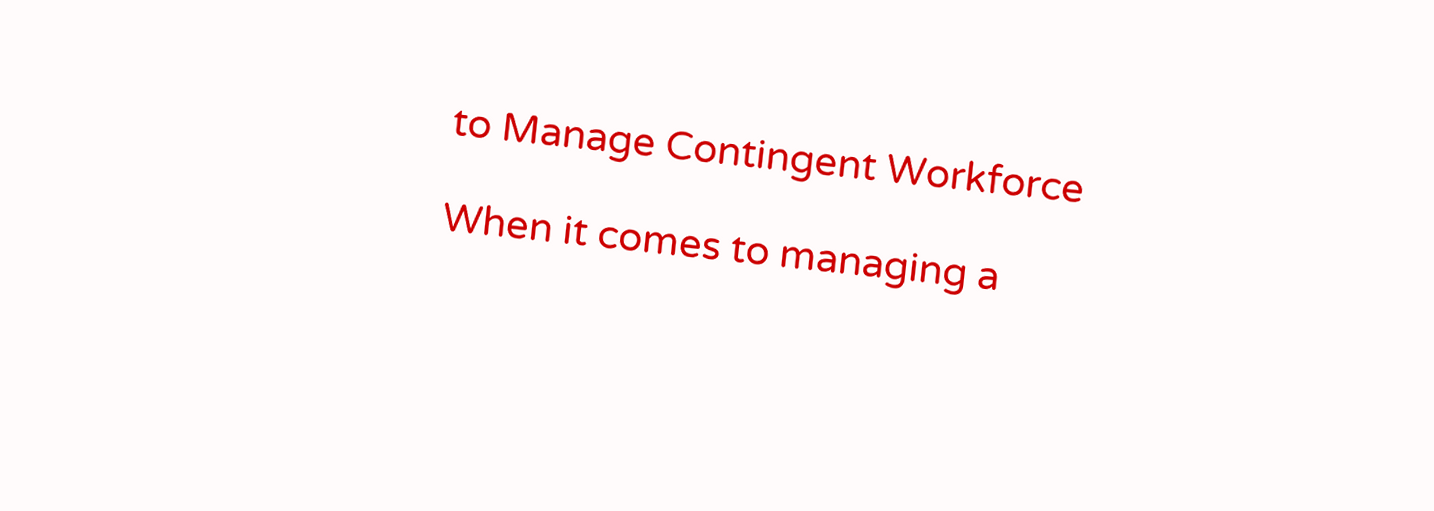to Manage Contingent Workforce

When it comes to managing a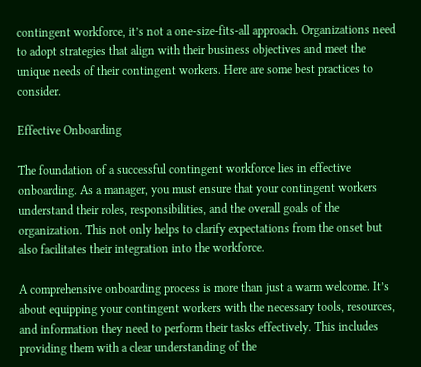contingent workforce, it’s not a one-size-fits-all approach. Organizations need to adopt strategies that align with their business objectives and meet the unique needs of their contingent workers. Here are some best practices to consider.

Effective Onboarding

The foundation of a successful contingent workforce lies in effective onboarding. As a manager, you must ensure that your contingent workers understand their roles, responsibilities, and the overall goals of the organization. This not only helps to clarify expectations from the onset but also facilitates their integration into the workforce.

A comprehensive onboarding process is more than just a warm welcome. It’s about equipping your contingent workers with the necessary tools, resources, and information they need to perform their tasks effectively. This includes providing them with a clear understanding of the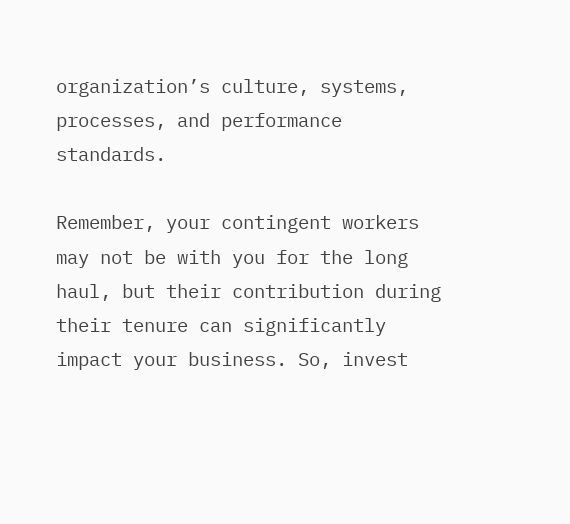organization’s culture, systems, processes, and performance standards.

Remember, your contingent workers may not be with you for the long haul, but their contribution during their tenure can significantly impact your business. So, invest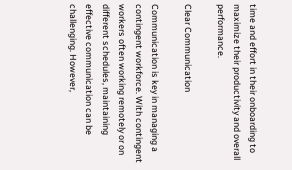time and effort in their onboarding to maximize their productivity and overall performance.

Clear Communication

Communication is key in managing a contingent workforce. With contingent workers often working remotely or on different schedules, maintaining effective communication can be challenging. However,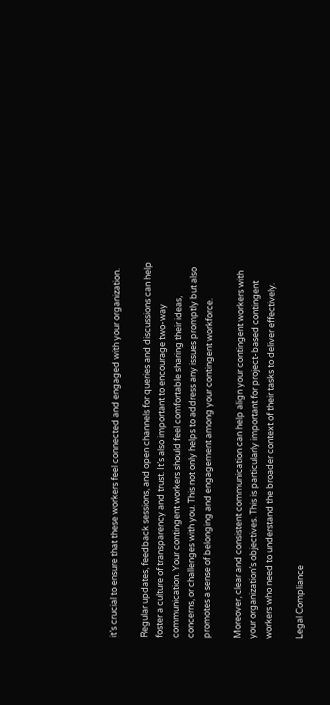it’s crucial to ensure that these workers feel connected and engaged with your organization.

Regular updates, feedback sessions, and open channels for queries and discussions can help foster a culture of transparency and trust. It’s also important to encourage two-way communication. Your contingent workers should feel comfortable sharing their ideas, concerns, or challenges with you. This not only helps to address any issues promptly but also promotes a sense of belonging and engagement among your contingent workforce.

Moreover, clear and consistent communication can help align your contingent workers with your organization’s objectives. This is particularly important for project-based contingent workers who need to understand the broader context of their tasks to deliver effectively.

Legal Compliance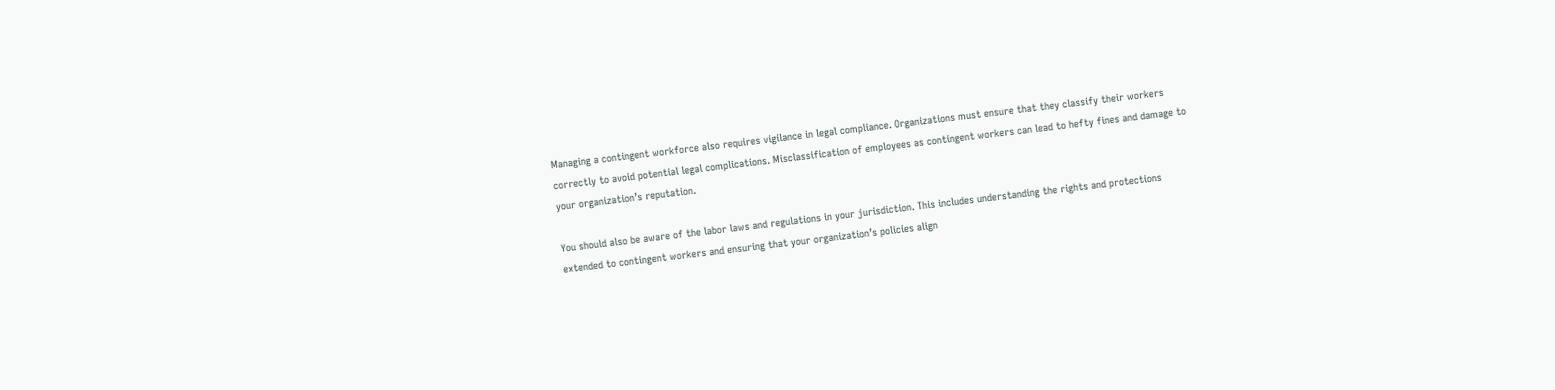Managing a contingent workforce also requires vigilance in legal compliance. Organizations must ensure that they classify their workers correctly to avoid potential legal complications. Misclassification of employees as contingent workers can lead to hefty fines and damage to your organization’s reputation.

You should also be aware of the labor laws and regulations in your jurisdiction. This includes understanding the rights and protections extended to contingent workers and ensuring that your organization’s policies align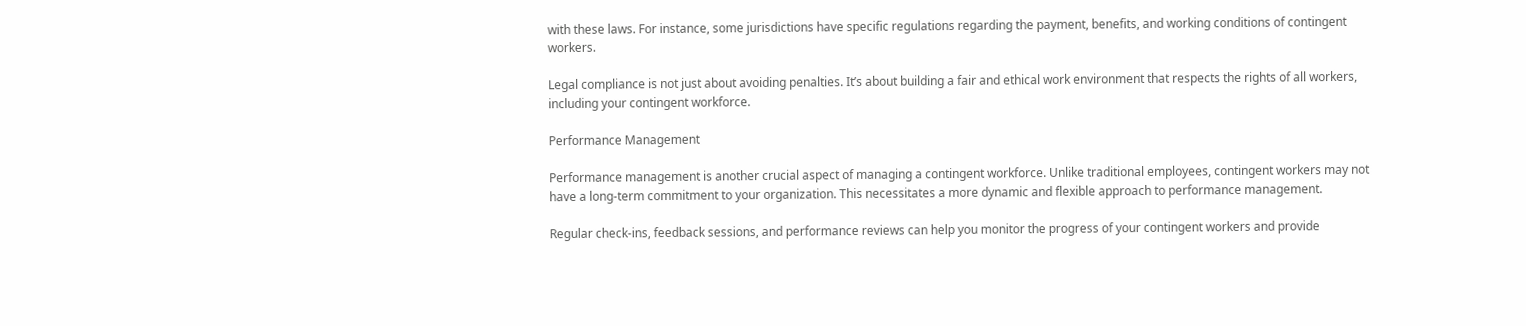with these laws. For instance, some jurisdictions have specific regulations regarding the payment, benefits, and working conditions of contingent workers.

Legal compliance is not just about avoiding penalties. It’s about building a fair and ethical work environment that respects the rights of all workers, including your contingent workforce.

Performance Management

Performance management is another crucial aspect of managing a contingent workforce. Unlike traditional employees, contingent workers may not have a long-term commitment to your organization. This necessitates a more dynamic and flexible approach to performance management.

Regular check-ins, feedback sessions, and performance reviews can help you monitor the progress of your contingent workers and provide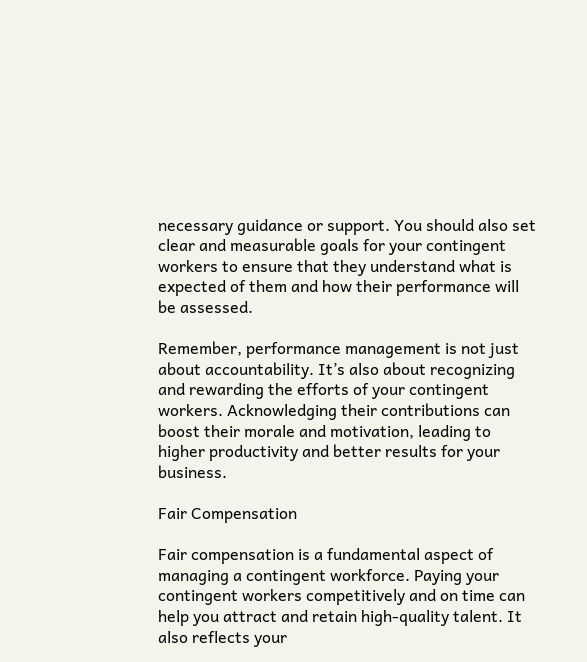necessary guidance or support. You should also set clear and measurable goals for your contingent workers to ensure that they understand what is expected of them and how their performance will be assessed.

Remember, performance management is not just about accountability. It’s also about recognizing and rewarding the efforts of your contingent workers. Acknowledging their contributions can boost their morale and motivation, leading to higher productivity and better results for your business.

Fair Compensation

Fair compensation is a fundamental aspect of managing a contingent workforce. Paying your contingent workers competitively and on time can help you attract and retain high-quality talent. It also reflects your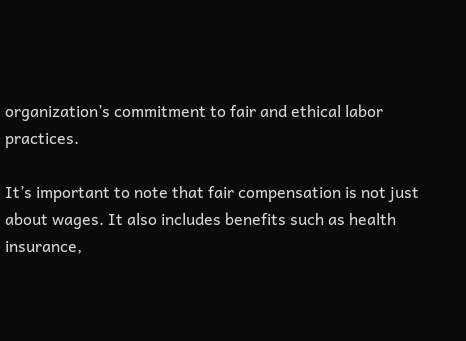organization’s commitment to fair and ethical labor practices.

It’s important to note that fair compensation is not just about wages. It also includes benefits such as health insurance,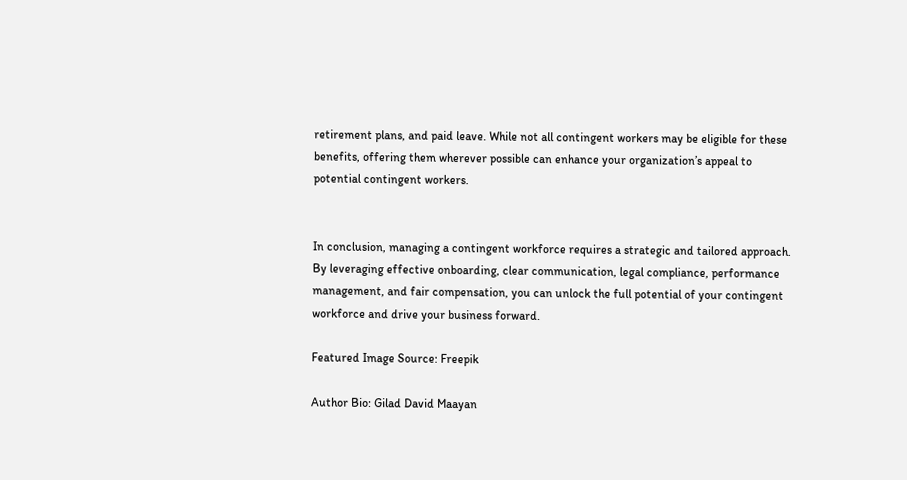retirement plans, and paid leave. While not all contingent workers may be eligible for these benefits, offering them wherever possible can enhance your organization’s appeal to potential contingent workers.


In conclusion, managing a contingent workforce requires a strategic and tailored approach. By leveraging effective onboarding, clear communication, legal compliance, performance management, and fair compensation, you can unlock the full potential of your contingent workforce and drive your business forward.

Featured Image Source: Freepik

Author Bio: Gilad David Maayan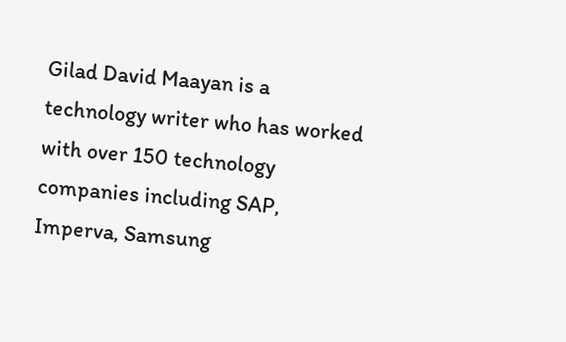Gilad David Maayan is a technology writer who has worked with over 150 technology companies including SAP, Imperva, Samsung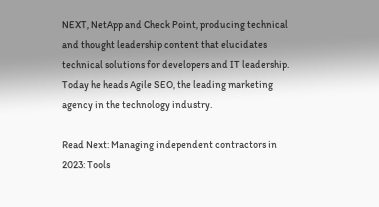NEXT, NetApp and Check Point, producing technical and thought leadership content that elucidates technical solutions for developers and IT leadership. Today he heads Agile SEO, the leading marketing agency in the technology industry.

Read Next: Managing independent contractors in 2023: Tools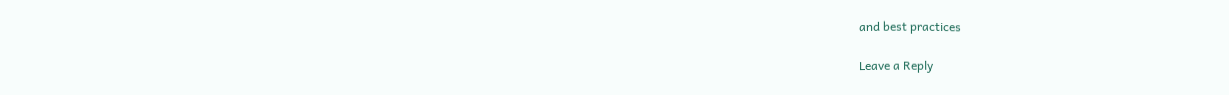and best practices

Leave a Reply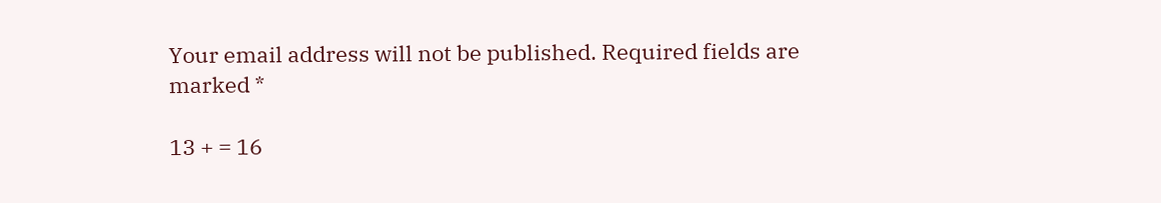Your email address will not be published. Required fields are marked *

13 + = 16